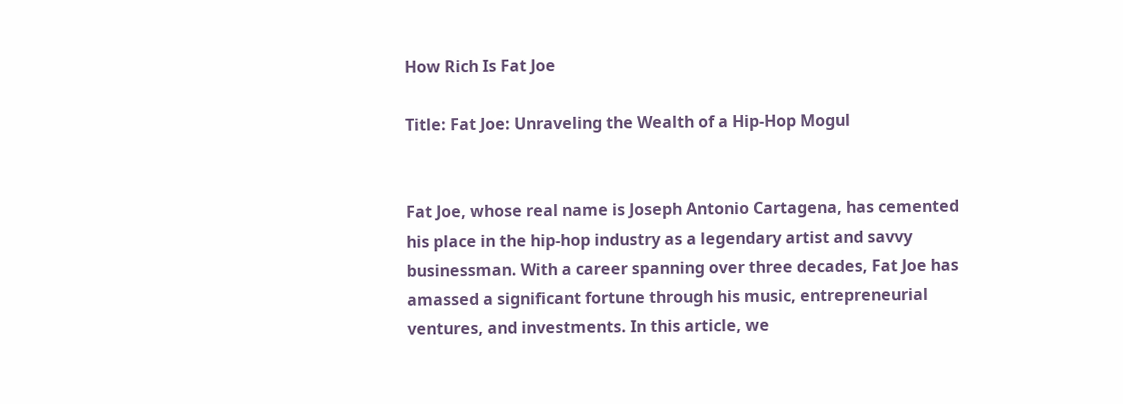How Rich Is Fat Joe

Title: Fat Joe: Unraveling the Wealth of a Hip-Hop Mogul


Fat Joe, whose real name is Joseph Antonio Cartagena, has cemented his place in the hip-hop industry as a legendary artist and savvy businessman. With a career spanning over three decades, Fat Joe has amassed a significant fortune through his music, entrepreneurial ventures, and investments. In this article, we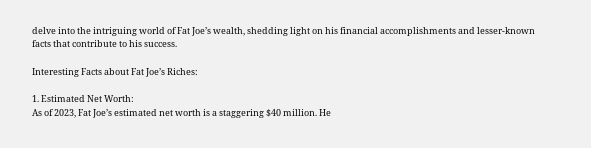delve into the intriguing world of Fat Joe’s wealth, shedding light on his financial accomplishments and lesser-known facts that contribute to his success.

Interesting Facts about Fat Joe’s Riches:

1. Estimated Net Worth:
As of 2023, Fat Joe’s estimated net worth is a staggering $40 million. He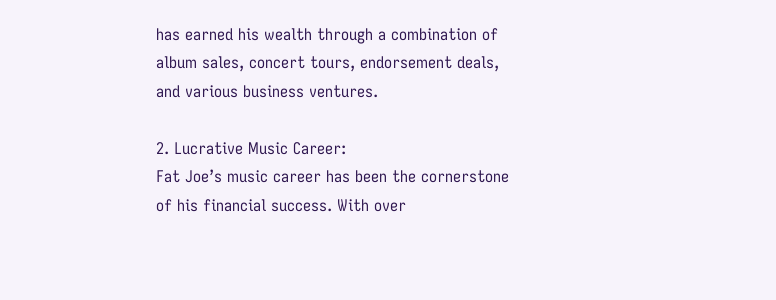has earned his wealth through a combination of album sales, concert tours, endorsement deals, and various business ventures.

2. Lucrative Music Career:
Fat Joe’s music career has been the cornerstone of his financial success. With over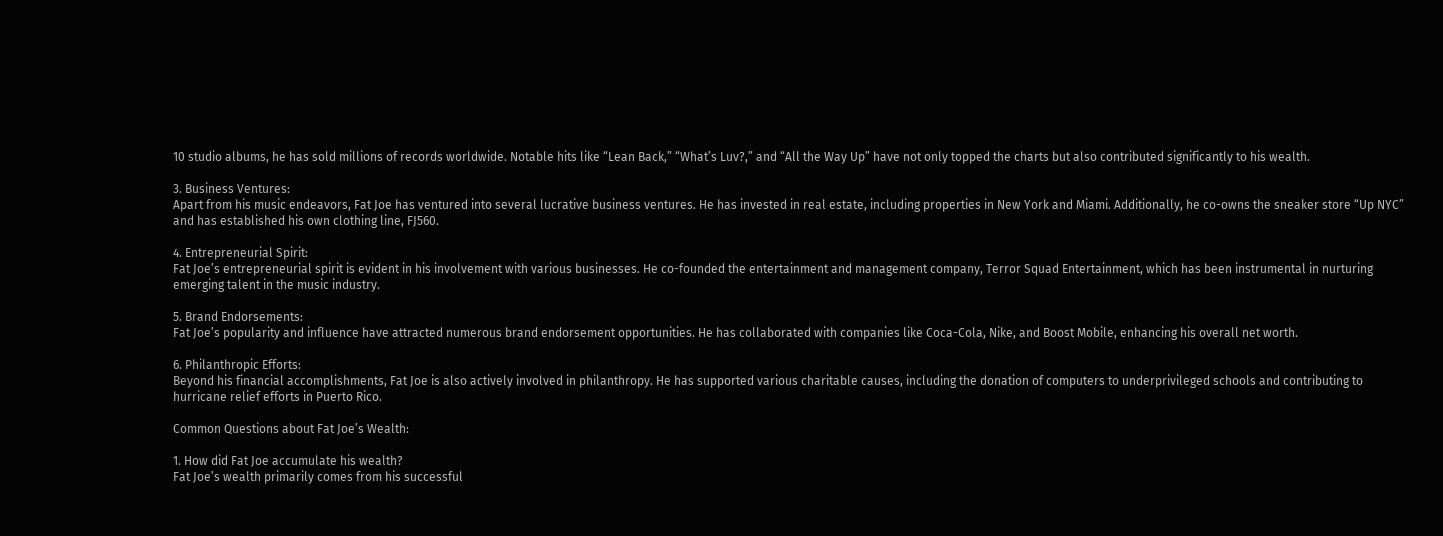10 studio albums, he has sold millions of records worldwide. Notable hits like “Lean Back,” “What’s Luv?,” and “All the Way Up” have not only topped the charts but also contributed significantly to his wealth.

3. Business Ventures:
Apart from his music endeavors, Fat Joe has ventured into several lucrative business ventures. He has invested in real estate, including properties in New York and Miami. Additionally, he co-owns the sneaker store “Up NYC” and has established his own clothing line, FJ560.

4. Entrepreneurial Spirit:
Fat Joe’s entrepreneurial spirit is evident in his involvement with various businesses. He co-founded the entertainment and management company, Terror Squad Entertainment, which has been instrumental in nurturing emerging talent in the music industry.

5. Brand Endorsements:
Fat Joe’s popularity and influence have attracted numerous brand endorsement opportunities. He has collaborated with companies like Coca-Cola, Nike, and Boost Mobile, enhancing his overall net worth.

6. Philanthropic Efforts:
Beyond his financial accomplishments, Fat Joe is also actively involved in philanthropy. He has supported various charitable causes, including the donation of computers to underprivileged schools and contributing to hurricane relief efforts in Puerto Rico.

Common Questions about Fat Joe’s Wealth:

1. How did Fat Joe accumulate his wealth?
Fat Joe’s wealth primarily comes from his successful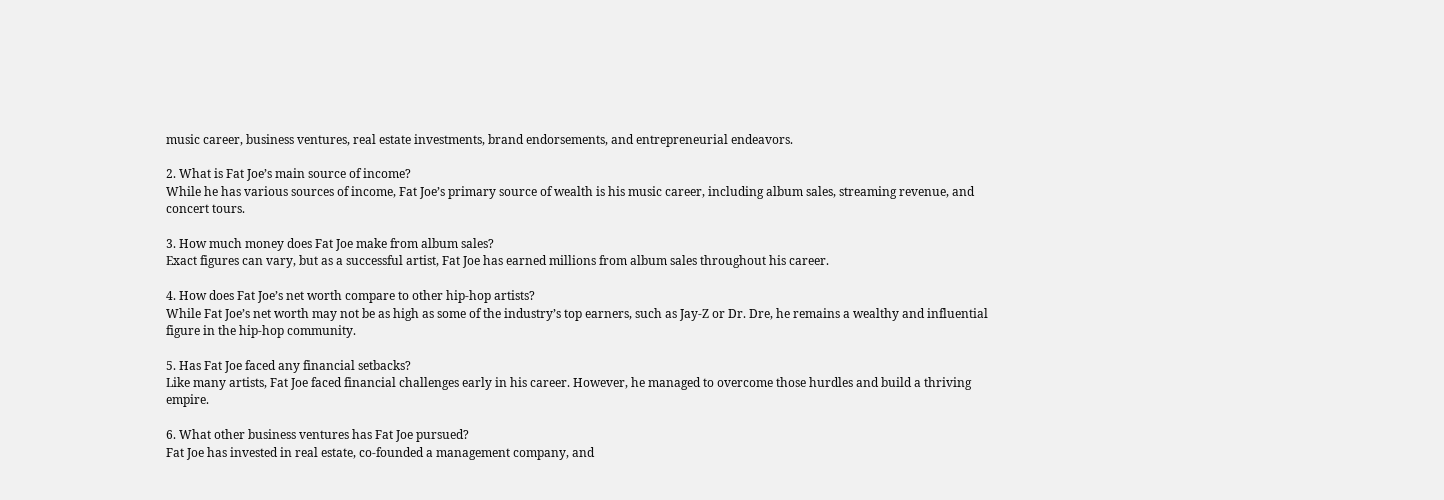music career, business ventures, real estate investments, brand endorsements, and entrepreneurial endeavors.

2. What is Fat Joe’s main source of income?
While he has various sources of income, Fat Joe’s primary source of wealth is his music career, including album sales, streaming revenue, and concert tours.

3. How much money does Fat Joe make from album sales?
Exact figures can vary, but as a successful artist, Fat Joe has earned millions from album sales throughout his career.

4. How does Fat Joe’s net worth compare to other hip-hop artists?
While Fat Joe’s net worth may not be as high as some of the industry’s top earners, such as Jay-Z or Dr. Dre, he remains a wealthy and influential figure in the hip-hop community.

5. Has Fat Joe faced any financial setbacks?
Like many artists, Fat Joe faced financial challenges early in his career. However, he managed to overcome those hurdles and build a thriving empire.

6. What other business ventures has Fat Joe pursued?
Fat Joe has invested in real estate, co-founded a management company, and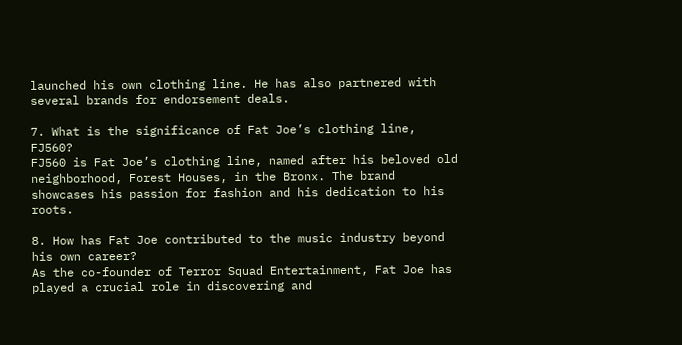launched his own clothing line. He has also partnered with several brands for endorsement deals.

7. What is the significance of Fat Joe’s clothing line, FJ560?
FJ560 is Fat Joe’s clothing line, named after his beloved old neighborhood, Forest Houses, in the Bronx. The brand showcases his passion for fashion and his dedication to his roots.

8. How has Fat Joe contributed to the music industry beyond his own career?
As the co-founder of Terror Squad Entertainment, Fat Joe has played a crucial role in discovering and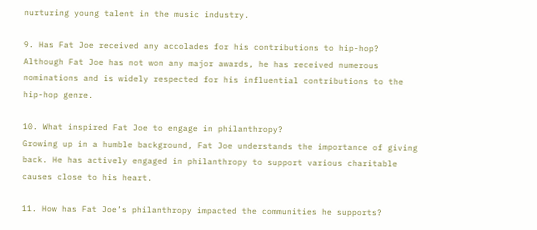nurturing young talent in the music industry.

9. Has Fat Joe received any accolades for his contributions to hip-hop?
Although Fat Joe has not won any major awards, he has received numerous nominations and is widely respected for his influential contributions to the hip-hop genre.

10. What inspired Fat Joe to engage in philanthropy?
Growing up in a humble background, Fat Joe understands the importance of giving back. He has actively engaged in philanthropy to support various charitable causes close to his heart.

11. How has Fat Joe’s philanthropy impacted the communities he supports?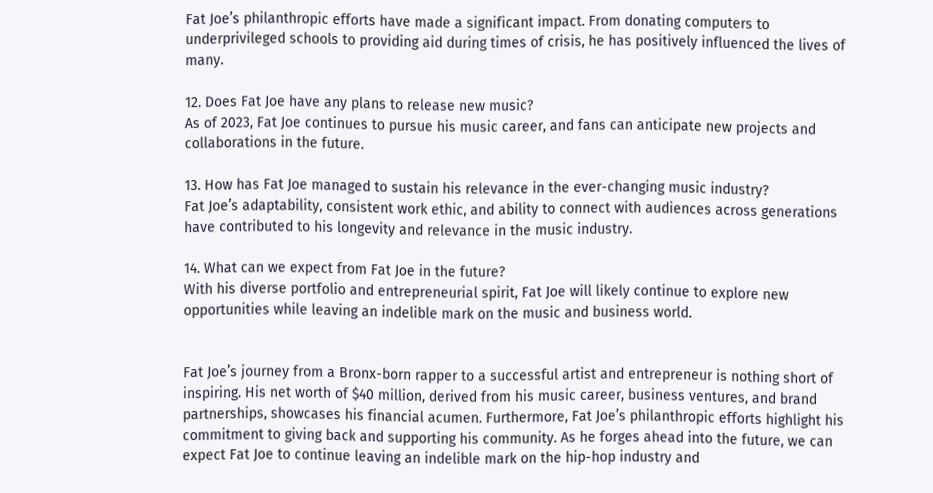Fat Joe’s philanthropic efforts have made a significant impact. From donating computers to underprivileged schools to providing aid during times of crisis, he has positively influenced the lives of many.

12. Does Fat Joe have any plans to release new music?
As of 2023, Fat Joe continues to pursue his music career, and fans can anticipate new projects and collaborations in the future.

13. How has Fat Joe managed to sustain his relevance in the ever-changing music industry?
Fat Joe’s adaptability, consistent work ethic, and ability to connect with audiences across generations have contributed to his longevity and relevance in the music industry.

14. What can we expect from Fat Joe in the future?
With his diverse portfolio and entrepreneurial spirit, Fat Joe will likely continue to explore new opportunities while leaving an indelible mark on the music and business world.


Fat Joe’s journey from a Bronx-born rapper to a successful artist and entrepreneur is nothing short of inspiring. His net worth of $40 million, derived from his music career, business ventures, and brand partnerships, showcases his financial acumen. Furthermore, Fat Joe’s philanthropic efforts highlight his commitment to giving back and supporting his community. As he forges ahead into the future, we can expect Fat Joe to continue leaving an indelible mark on the hip-hop industry and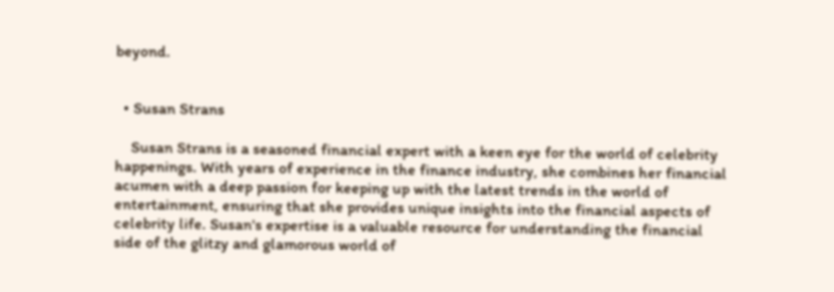beyond.


  • Susan Strans

    Susan Strans is a seasoned financial expert with a keen eye for the world of celebrity happenings. With years of experience in the finance industry, she combines her financial acumen with a deep passion for keeping up with the latest trends in the world of entertainment, ensuring that she provides unique insights into the financial aspects of celebrity life. Susan's expertise is a valuable resource for understanding the financial side of the glitzy and glamorous world of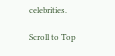celebrities.

Scroll to Top